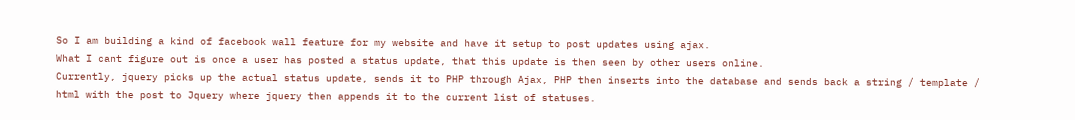So I am building a kind of facebook wall feature for my website and have it setup to post updates using ajax.
What I cant figure out is once a user has posted a status update, that this update is then seen by other users online.
Currently, jquery picks up the actual status update, sends it to PHP through Ajax, PHP then inserts into the database and sends back a string / template / html with the post to Jquery where jquery then appends it to the current list of statuses.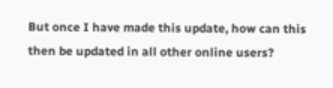But once I have made this update, how can this then be updated in all other online users?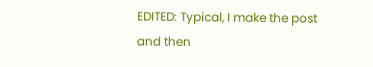EDITED: Typical, I make the post and then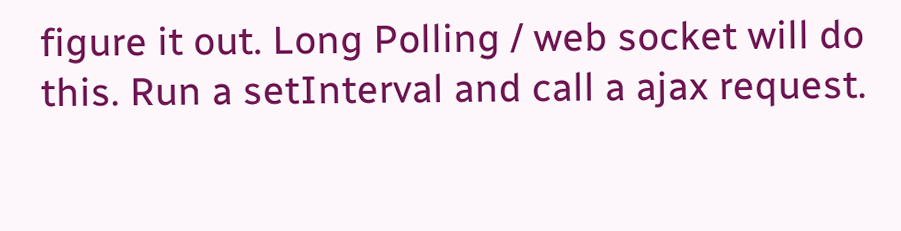figure it out. Long Polling / web socket will do this. Run a setInterval and call a ajax request.